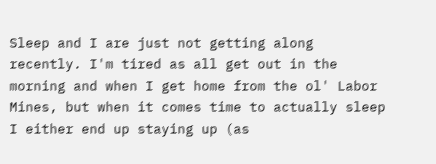Sleep and I are just not getting along recently. I'm tired as all get out in the morning and when I get home from the ol' Labor Mines, but when it comes time to actually sleep I either end up staying up (as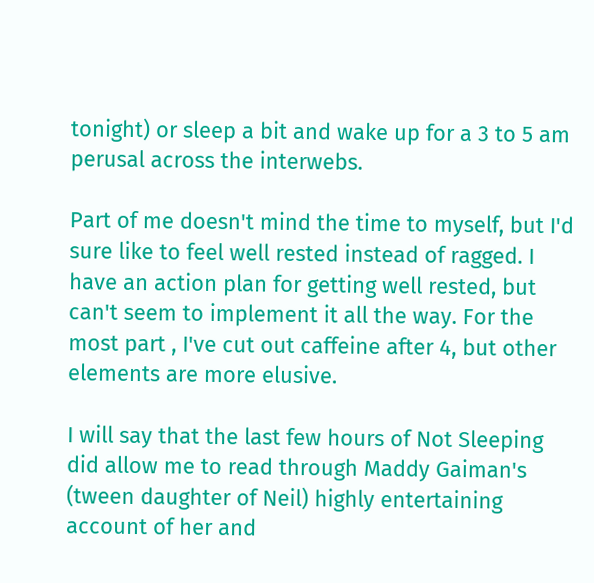tonight) or sleep a bit and wake up for a 3 to 5 am perusal across the interwebs.

Part of me doesn't mind the time to myself, but I'd sure like to feel well rested instead of ragged. I have an action plan for getting well rested, but can't seem to implement it all the way. For the most part , I've cut out caffeine after 4, but other elements are more elusive.

I will say that the last few hours of Not Sleeping did allow me to read through Maddy Gaiman's (tween daughter of Neil) highly entertaining account of her and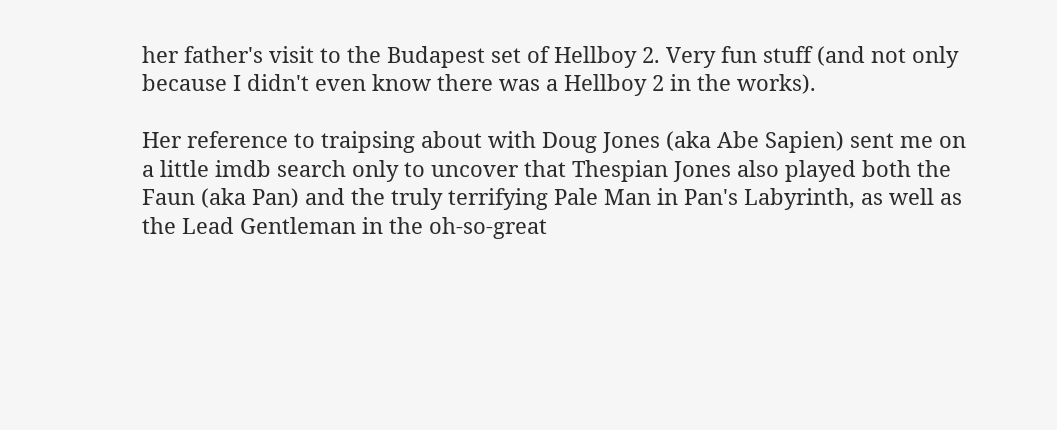her father's visit to the Budapest set of Hellboy 2. Very fun stuff (and not only because I didn't even know there was a Hellboy 2 in the works).

Her reference to traipsing about with Doug Jones (aka Abe Sapien) sent me on a little imdb search only to uncover that Thespian Jones also played both the Faun (aka Pan) and the truly terrifying Pale Man in Pan's Labyrinth, as well as the Lead Gentleman in the oh-so-great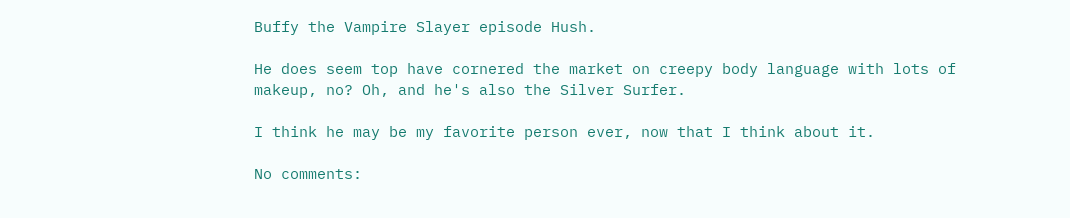Buffy the Vampire Slayer episode Hush.

He does seem top have cornered the market on creepy body language with lots of makeup, no? Oh, and he's also the Silver Surfer.

I think he may be my favorite person ever, now that I think about it.

No comments: